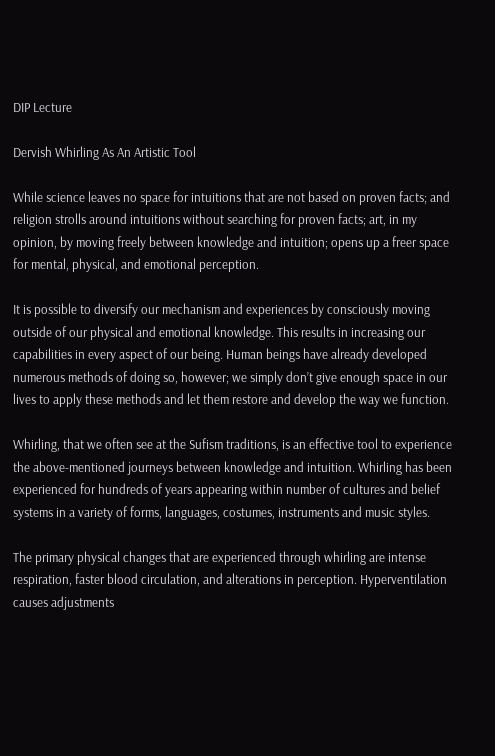DIP Lecture

Dervish Whirling As An Artistic Tool

While science leaves no space for intuitions that are not based on proven facts; and religion strolls around intuitions without searching for proven facts; art, in my opinion, by moving freely between knowledge and intuition; opens up a freer space for mental, physical, and emotional perception.

It is possible to diversify our mechanism and experiences by consciously moving outside of our physical and emotional knowledge. This results in increasing our capabilities in every aspect of our being. Human beings have already developed numerous methods of doing so, however; we simply don’t give enough space in our lives to apply these methods and let them restore and develop the way we function.

Whirling, that we often see at the Sufism traditions, is an effective tool to experience the above-mentioned journeys between knowledge and intuition. Whirling has been experienced for hundreds of years appearing within number of cultures and belief systems in a variety of forms, languages, costumes, instruments and music styles.

The primary physical changes that are experienced through whirling are intense respiration, faster blood circulation, and alterations in perception. Hyperventilation causes adjustments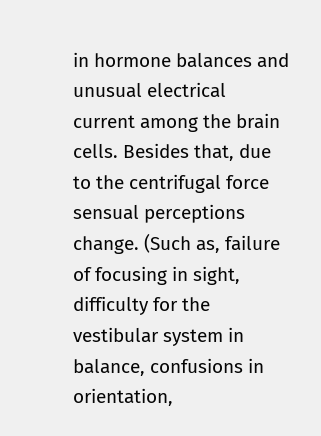in hormone balances and unusual electrical current among the brain cells. Besides that, due to the centrifugal force sensual perceptions change. (Such as, failure of focusing in sight, difficulty for the vestibular system in balance, confusions in orientation,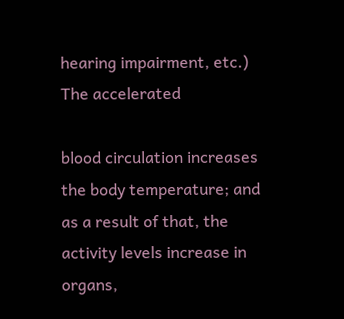hearing impairment, etc.) The accelerated

blood circulation increases the body temperature; and as a result of that, the activity levels increase in organs,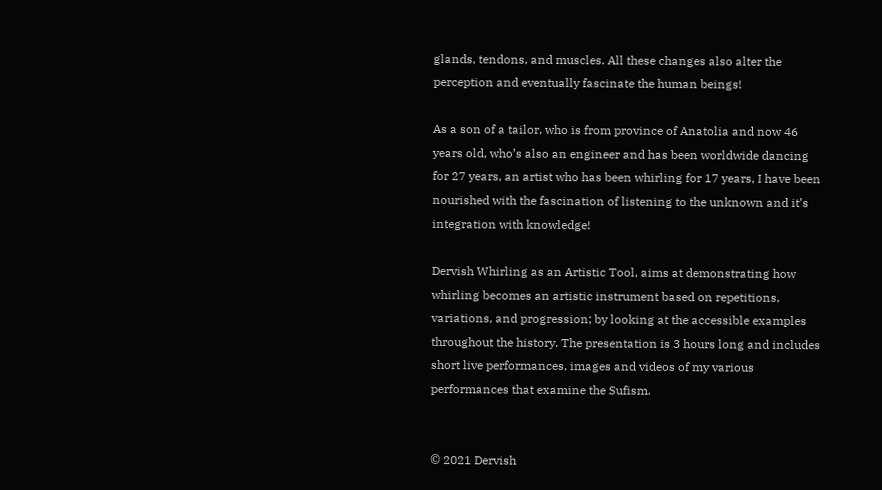glands, tendons, and muscles. All these changes also alter the perception and eventually fascinate the human beings!

As a son of a tailor, who is from province of Anatolia and now 46 years old, who’s also an engineer and has been worldwide dancing for 27 years, an artist who has been whirling for 17 years, I have been nourished with the fascination of listening to the unknown and it’s integration with knowledge!

Dervish Whirling as an Artistic Tool, aims at demonstrating how whirling becomes an artistic instrument based on repetitions, variations, and progression; by looking at the accessible examples throughout the history. The presentation is 3 hours long and includes short live performances, images and videos of my various performances that examine the Sufism.


© 2021 Dervish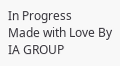In Progress
Made with Love By IA GROUP